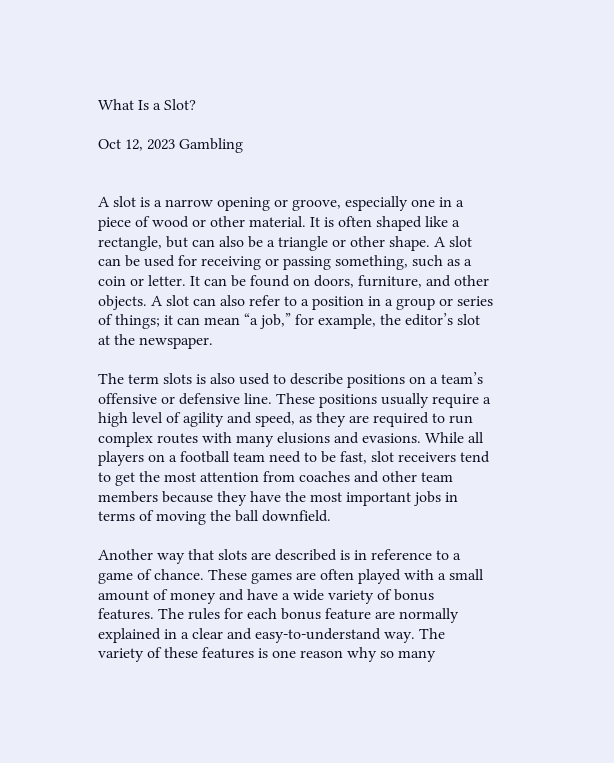What Is a Slot?

Oct 12, 2023 Gambling


A slot is a narrow opening or groove, especially one in a piece of wood or other material. It is often shaped like a rectangle, but can also be a triangle or other shape. A slot can be used for receiving or passing something, such as a coin or letter. It can be found on doors, furniture, and other objects. A slot can also refer to a position in a group or series of things; it can mean “a job,” for example, the editor’s slot at the newspaper.

The term slots is also used to describe positions on a team’s offensive or defensive line. These positions usually require a high level of agility and speed, as they are required to run complex routes with many elusions and evasions. While all players on a football team need to be fast, slot receivers tend to get the most attention from coaches and other team members because they have the most important jobs in terms of moving the ball downfield.

Another way that slots are described is in reference to a game of chance. These games are often played with a small amount of money and have a wide variety of bonus features. The rules for each bonus feature are normally explained in a clear and easy-to-understand way. The variety of these features is one reason why so many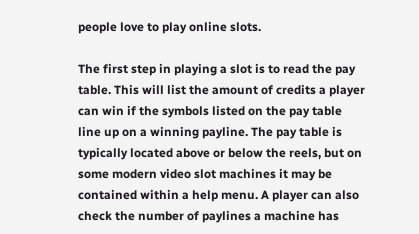people love to play online slots.

The first step in playing a slot is to read the pay table. This will list the amount of credits a player can win if the symbols listed on the pay table line up on a winning payline. The pay table is typically located above or below the reels, but on some modern video slot machines it may be contained within a help menu. A player can also check the number of paylines a machine has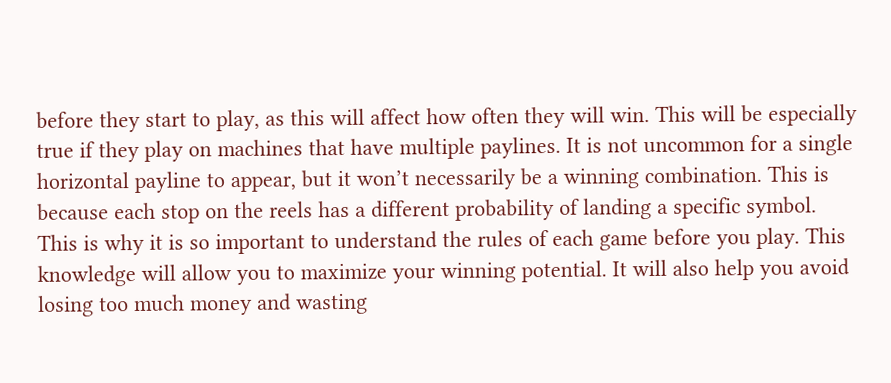before they start to play, as this will affect how often they will win. This will be especially true if they play on machines that have multiple paylines. It is not uncommon for a single horizontal payline to appear, but it won’t necessarily be a winning combination. This is because each stop on the reels has a different probability of landing a specific symbol. This is why it is so important to understand the rules of each game before you play. This knowledge will allow you to maximize your winning potential. It will also help you avoid losing too much money and wasting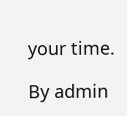your time.

By admin